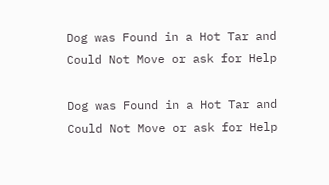Dog was Found in a Hot Tar and Could Not Move or ask for Help

Dog was Found in a Hot Tar and Could Not Move or ask for Help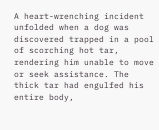A heart-wrenching incident unfolded when a dog was discovered trapped in a pool of scorching hot tar, rendering him unable to move or seek assistance. The thick tar had engulfed his entire body,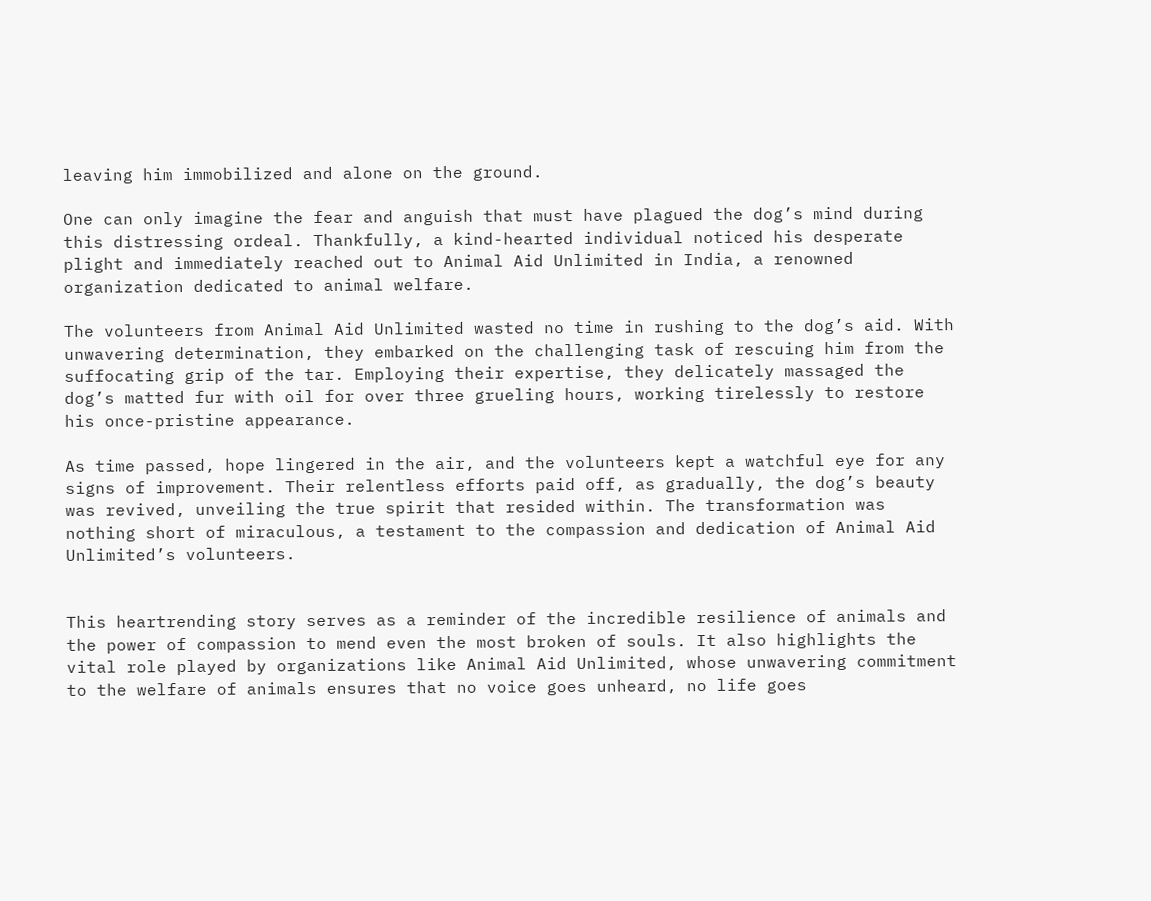leaving him immobilized and alone on the ground.

One can only imagine the fear and anguish that must have plagued the dog’s mind during this distressing ordeal. Thankfully, a kind-hearted individual noticed his desperate plight and immediately reached out to Animal Aid Unlimited in India, a renowned organization dedicated to animal welfare.

The volunteers from Animal Aid Unlimited wasted no time in rushing to the dog’s aid. With unwavering determination, they embarked on the challenging task of rescuing him from the suffocating grip of the tar. Employing their expertise, they delicately massaged the dog’s matted fur with oil for over three grueling hours, working tirelessly to restore his once-pristine appearance.

As time passed, hope lingered in the air, and the volunteers kept a watchful eye for any signs of improvement. Their relentless efforts paid off, as gradually, the dog’s beauty was revived, unveiling the true spirit that resided within. The transformation was nothing short of miraculous, a testament to the compassion and dedication of Animal Aid Unlimited’s volunteers.


This heartrending story serves as a reminder of the incredible resilience of animals and the power of compassion to mend even the most broken of souls. It also highlights the vital role played by organizations like Animal Aid Unlimited, whose unwavering commitment to the welfare of animals ensures that no voice goes unheard, no life goes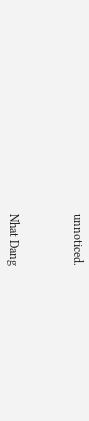unnoticed.



Nhat Dang